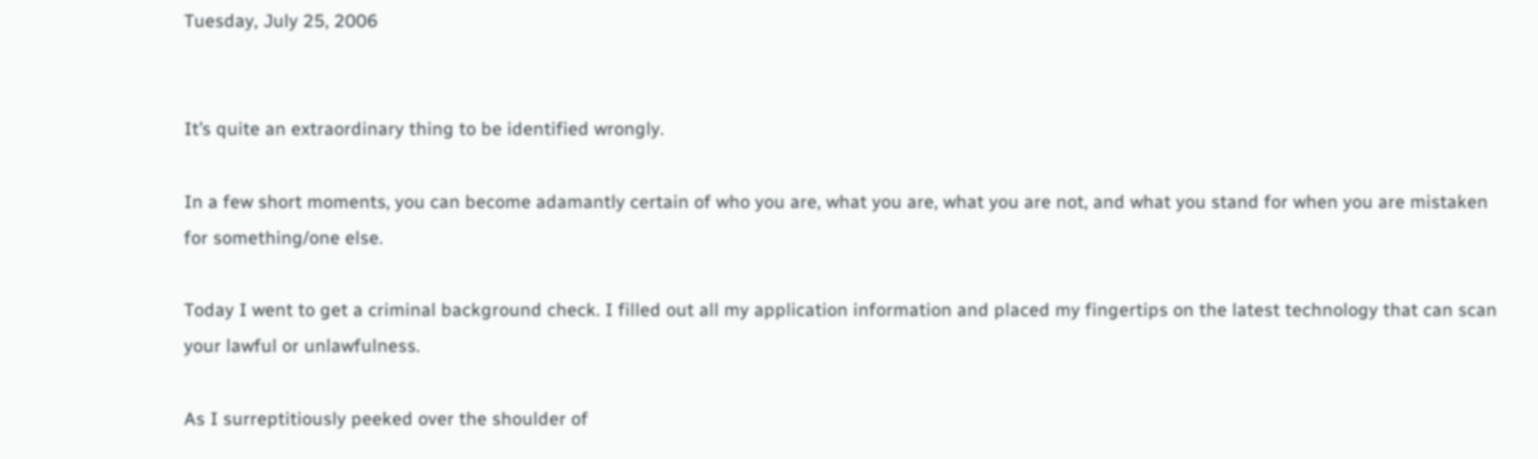Tuesday, July 25, 2006


It’s quite an extraordinary thing to be identified wrongly.

In a few short moments, you can become adamantly certain of who you are, what you are, what you are not, and what you stand for when you are mistaken for something/one else.

Today I went to get a criminal background check. I filled out all my application information and placed my fingertips on the latest technology that can scan your lawful or unlawfulness.

As I surreptitiously peeked over the shoulder of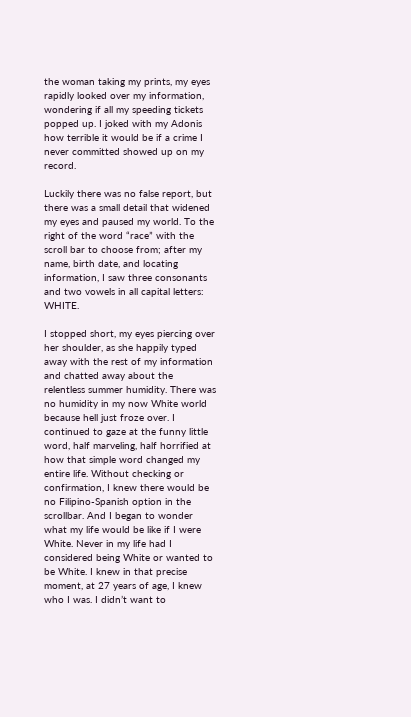the woman taking my prints, my eyes rapidly looked over my information, wondering if all my speeding tickets popped up. I joked with my Adonis how terrible it would be if a crime I never committed showed up on my record.

Luckily there was no false report, but there was a small detail that widened my eyes and paused my world. To the right of the word “race” with the scroll bar to choose from; after my name, birth date, and locating information, I saw three consonants and two vowels in all capital letters: WHITE.

I stopped short, my eyes piercing over her shoulder, as she happily typed away with the rest of my information and chatted away about the relentless summer humidity. There was no humidity in my now White world because hell just froze over. I continued to gaze at the funny little word, half marveling, half horrified at how that simple word changed my entire life. Without checking or confirmation, I knew there would be no Filipino-Spanish option in the scrollbar. And I began to wonder what my life would be like if I were White. Never in my life had I considered being White or wanted to be White. I knew in that precise moment, at 27 years of age, I knew who I was. I didn’t want to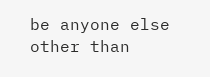be anyone else other than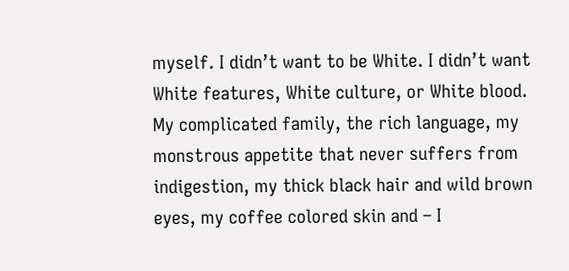myself. I didn’t want to be White. I didn’t want White features, White culture, or White blood. My complicated family, the rich language, my monstrous appetite that never suffers from indigestion, my thick black hair and wild brown eyes, my coffee colored skin and – I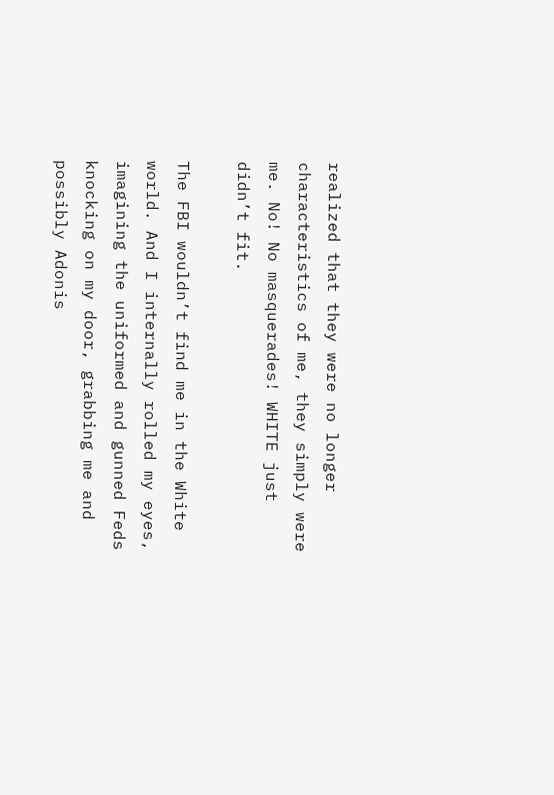realized that they were no longer characteristics of me, they simply were me. No! No masquerades! WHITE just didn’t fit.

The FBI wouldn’t find me in the White world. And I internally rolled my eyes, imagining the uniformed and gunned Feds knocking on my door, grabbing me and possibly Adonis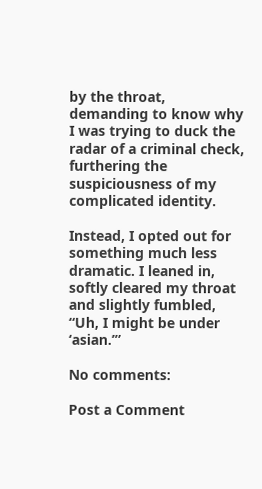by the throat, demanding to know why I was trying to duck the radar of a criminal check, furthering the suspiciousness of my complicated identity.

Instead, I opted out for something much less dramatic. I leaned in, softly cleared my throat and slightly fumbled, “Uh, I might be under ‘asian.’”

No comments:

Post a Comment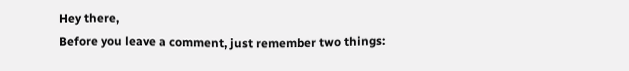Hey there,
Before you leave a comment, just remember two things: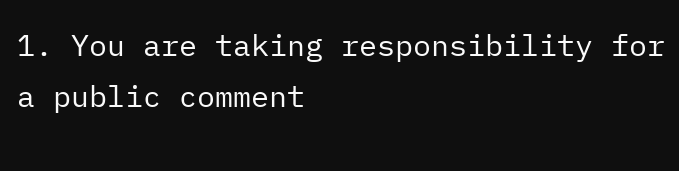1. You are taking responsibility for a public comment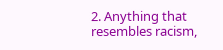2. Anything that resembles racism,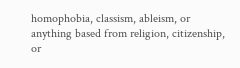homophobia, classism, ableism, or anything based from religion, citizenship, or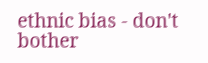ethnic bias - don't bother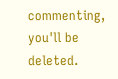commenting, you'll be deleted.